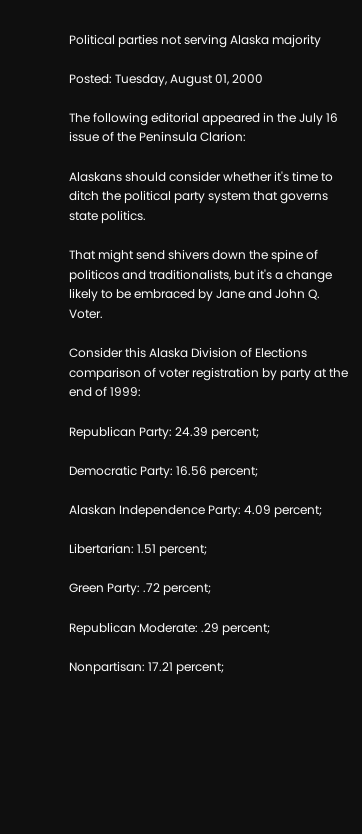Political parties not serving Alaska majority

Posted: Tuesday, August 01, 2000

The following editorial appeared in the July 16 issue of the Peninsula Clarion:

Alaskans should consider whether it's time to ditch the political party system that governs state politics.

That might send shivers down the spine of politicos and traditionalists, but it's a change likely to be embraced by Jane and John Q. Voter.

Consider this Alaska Division of Elections comparison of voter registration by party at the end of 1999:

Republican Party: 24.39 percent;

Democratic Party: 16.56 percent;

Alaskan Independence Party: 4.09 percent;

Libertarian: 1.51 percent;

Green Party: .72 percent;

Republican Moderate: .29 percent;

Nonpartisan: 17.21 percent;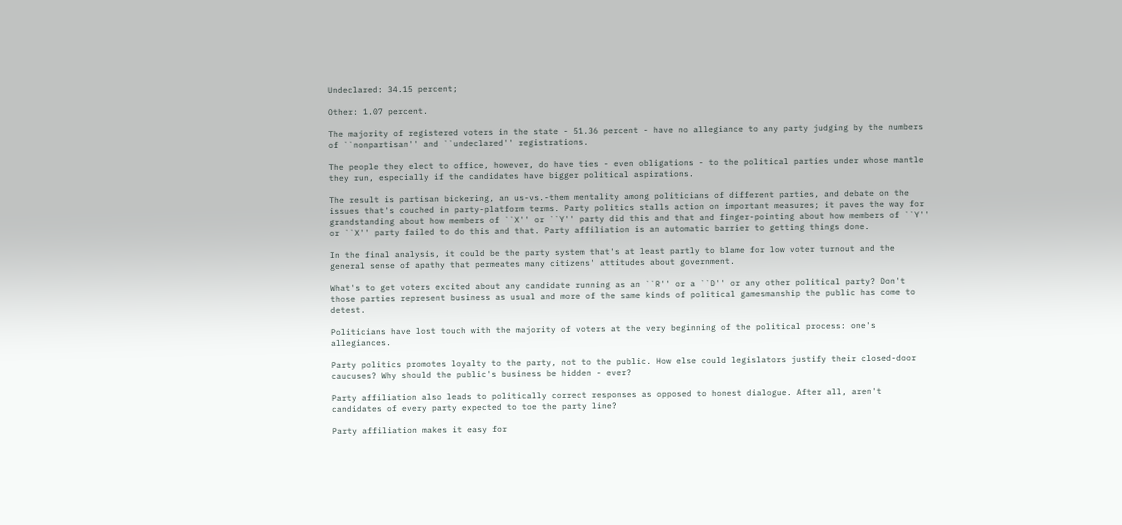Undeclared: 34.15 percent;

Other: 1.07 percent.

The majority of registered voters in the state - 51.36 percent - have no allegiance to any party judging by the numbers of ``nonpartisan'' and ``undeclared'' registrations.

The people they elect to office, however, do have ties - even obligations - to the political parties under whose mantle they run, especially if the candidates have bigger political aspirations.

The result is partisan bickering, an us-vs.-them mentality among politicians of different parties, and debate on the issues that's couched in party-platform terms. Party politics stalls action on important measures; it paves the way for grandstanding about how members of ``X'' or ``Y'' party did this and that and finger-pointing about how members of ``Y'' or ``X'' party failed to do this and that. Party affiliation is an automatic barrier to getting things done.

In the final analysis, it could be the party system that's at least partly to blame for low voter turnout and the general sense of apathy that permeates many citizens' attitudes about government.

What's to get voters excited about any candidate running as an ``R'' or a ``D'' or any other political party? Don't those parties represent business as usual and more of the same kinds of political gamesmanship the public has come to detest.

Politicians have lost touch with the majority of voters at the very beginning of the political process: one's allegiances.

Party politics promotes loyalty to the party, not to the public. How else could legislators justify their closed-door caucuses? Why should the public's business be hidden - ever?

Party affiliation also leads to politically correct responses as opposed to honest dialogue. After all, aren't candidates of every party expected to toe the party line?

Party affiliation makes it easy for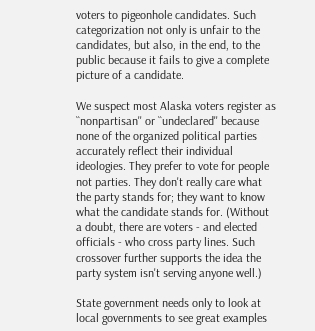voters to pigeonhole candidates. Such categorization not only is unfair to the candidates, but also, in the end, to the public because it fails to give a complete picture of a candidate.

We suspect most Alaska voters register as ``nonpartisan'' or ``undeclared'' because none of the organized political parties accurately reflect their individual ideologies. They prefer to vote for people not parties. They don't really care what the party stands for; they want to know what the candidate stands for. (Without a doubt, there are voters - and elected officials - who cross party lines. Such crossover further supports the idea the party system isn't serving anyone well.)

State government needs only to look at local governments to see great examples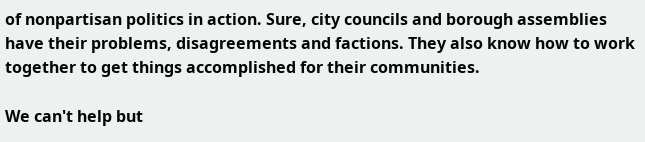of nonpartisan politics in action. Sure, city councils and borough assemblies have their problems, disagreements and factions. They also know how to work together to get things accomplished for their communities.

We can't help but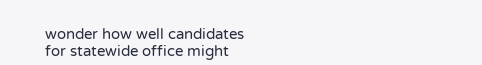wonder how well candidates for statewide office might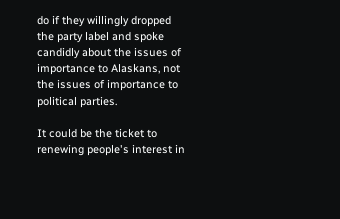do if they willingly dropped the party label and spoke candidly about the issues of importance to Alaskans, not the issues of importance to political parties.

It could be the ticket to renewing people's interest in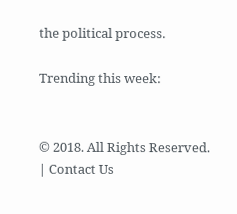the political process.

Trending this week:


© 2018. All Rights Reserved.  | Contact Us